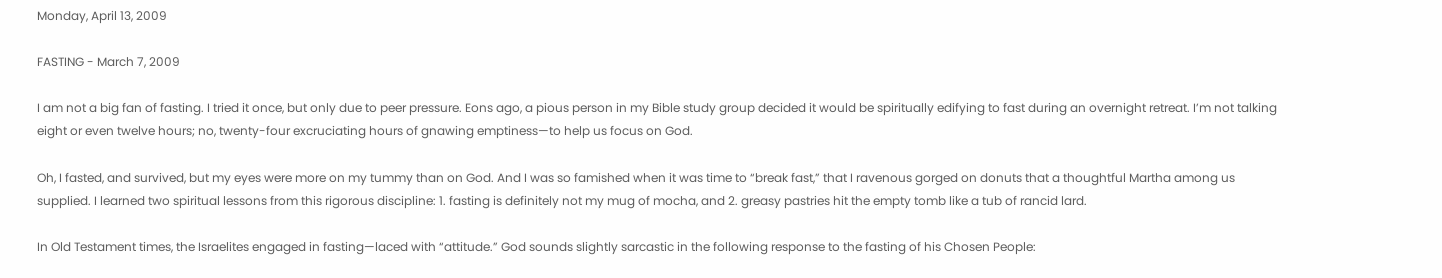Monday, April 13, 2009

FASTING - March 7, 2009

I am not a big fan of fasting. I tried it once, but only due to peer pressure. Eons ago, a pious person in my Bible study group decided it would be spiritually edifying to fast during an overnight retreat. I’m not talking eight or even twelve hours; no, twenty-four excruciating hours of gnawing emptiness—to help us focus on God.

Oh, I fasted, and survived, but my eyes were more on my tummy than on God. And I was so famished when it was time to “break fast,” that I ravenous gorged on donuts that a thoughtful Martha among us supplied. I learned two spiritual lessons from this rigorous discipline: 1. fasting is definitely not my mug of mocha, and 2. greasy pastries hit the empty tomb like a tub of rancid lard.

In Old Testament times, the Israelites engaged in fasting—laced with “attitude.” God sounds slightly sarcastic in the following response to the fasting of his Chosen People: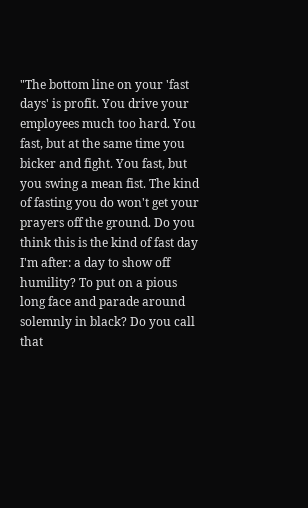"The bottom line on your 'fast days' is profit. You drive your employees much too hard. You fast, but at the same time you bicker and fight. You fast, but you swing a mean fist. The kind of fasting you do won't get your prayers off the ground. Do you think this is the kind of fast day I'm after: a day to show off humility? To put on a pious long face and parade around solemnly in black? Do you call that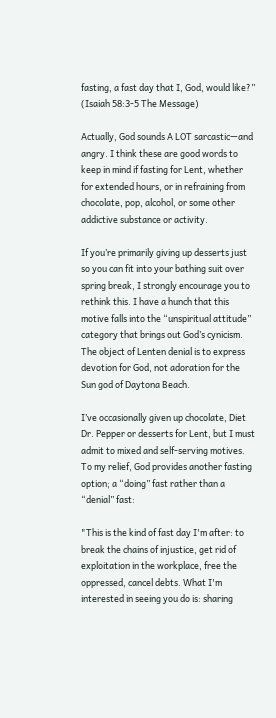fasting, a fast day that I, God, would like?” (Isaiah 58:3-5 The Message)

Actually, God sounds A LOT sarcastic—and angry. I think these are good words to keep in mind if fasting for Lent, whether for extended hours, or in refraining from chocolate, pop, alcohol, or some other addictive substance or activity.

If you’re primarily giving up desserts just so you can fit into your bathing suit over spring break, I strongly encourage you to rethink this. I have a hunch that this motive falls into the “unspiritual attitude” category that brings out God’s cynicism. The object of Lenten denial is to express devotion for God, not adoration for the Sun god of Daytona Beach.

I’ve occasionally given up chocolate, Diet Dr. Pepper or desserts for Lent, but I must admit to mixed and self-serving motives. To my relief, God provides another fasting option; a “doing” fast rather than a “denial” fast:

"This is the kind of fast day I'm after: to break the chains of injustice, get rid of exploitation in the workplace, free the oppressed, cancel debts. What I'm interested in seeing you do is: sharing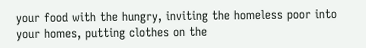your food with the hungry, inviting the homeless poor into your homes, putting clothes on the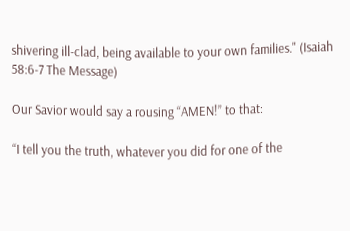shivering ill-clad, being available to your own families." (Isaiah 58:6-7 The Message)

Our Savior would say a rousing “AMEN!” to that:

“I tell you the truth, whatever you did for one of the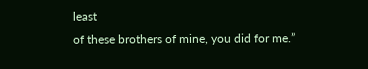least
of these brothers of mine, you did for me.”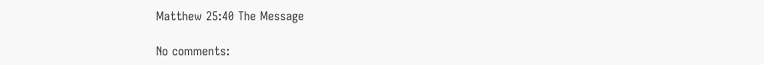Matthew 25:40 The Message

No comments: